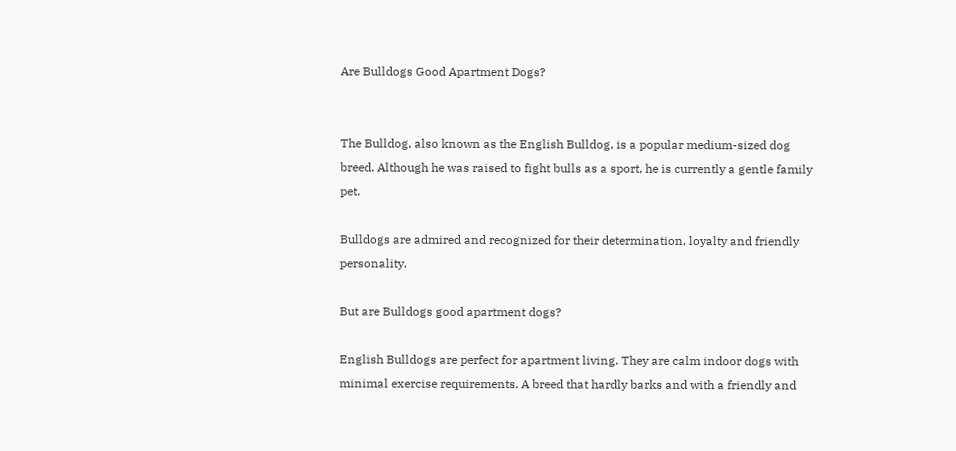Are Bulldogs Good Apartment Dogs?


The Bulldog, also known as the English Bulldog, is a popular medium-sized dog breed. Although he was raised to fight bulls as a sport, he is currently a gentle family pet.

Bulldogs are admired and recognized for their determination, loyalty and friendly personality.

But are Bulldogs good apartment dogs?

English Bulldogs are perfect for apartment living. They are calm indoor dogs with minimal exercise requirements. A breed that hardly barks and with a friendly and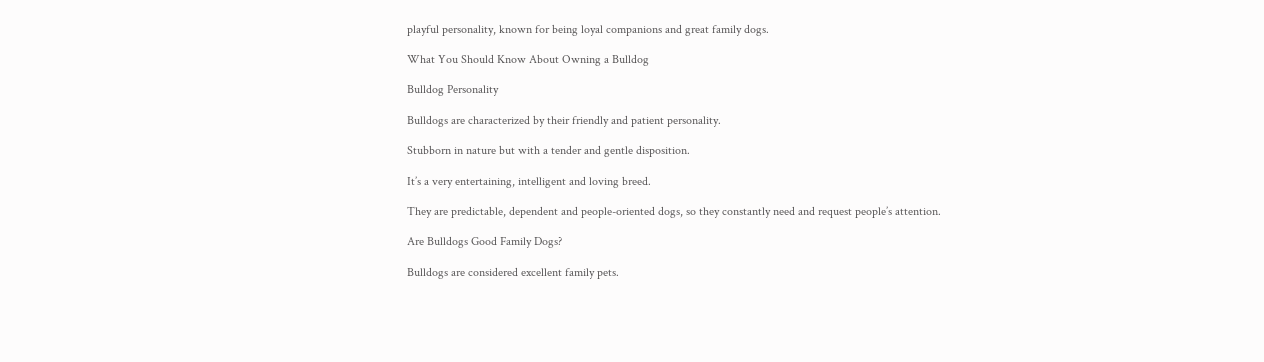playful personality, known for being loyal companions and great family dogs.

What You Should Know About Owning a Bulldog

Bulldog Personality

Bulldogs are characterized by their friendly and patient personality.

Stubborn in nature but with a tender and gentle disposition.

It’s a very entertaining, intelligent and loving breed.

They are predictable, dependent and people-oriented dogs, so they constantly need and request people’s attention.

Are Bulldogs Good Family Dogs?

Bulldogs are considered excellent family pets.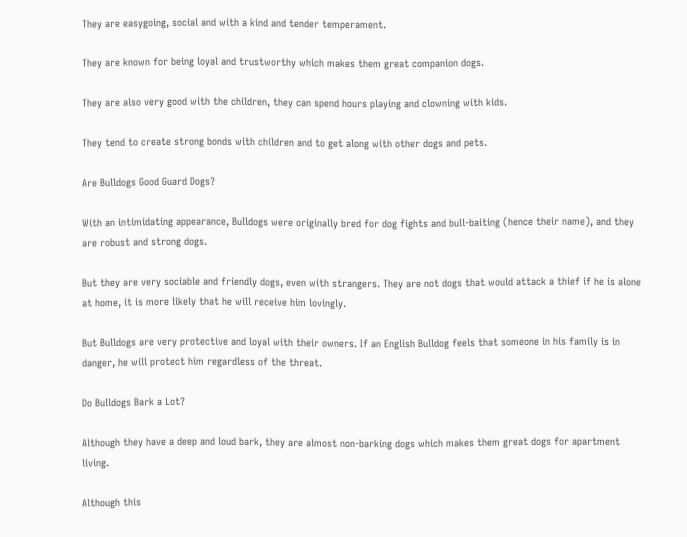They are easygoing, social and with a kind and tender temperament.

They are known for being loyal and trustworthy which makes them great companion dogs.

They are also very good with the children, they can spend hours playing and clowning with kids.

They tend to create strong bonds with children and to get along with other dogs and pets.

Are Bulldogs Good Guard Dogs?

With an intimidating appearance, Bulldogs were originally bred for dog fights and bull-baiting (hence their name), and they are robust and strong dogs.

But they are very sociable and friendly dogs, even with strangers. They are not dogs that would attack a thief if he is alone at home, it is more likely that he will receive him lovingly.

But Bulldogs are very protective and loyal with their owners. If an English Bulldog feels that someone in his family is in danger, he will protect him regardless of the threat.

Do Bulldogs Bark a Lot?

Although they have a deep and loud bark, they are almost non-barking dogs which makes them great dogs for apartment living.

Although this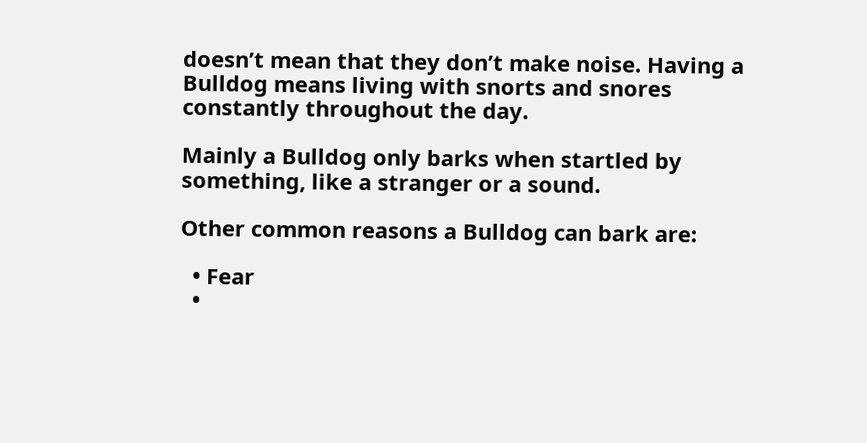doesn’t mean that they don’t make noise. Having a Bulldog means living with snorts and snores constantly throughout the day.

Mainly a Bulldog only barks when startled by something, like a stranger or a sound.

Other common reasons a Bulldog can bark are:

  • Fear
  •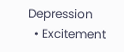Depression
  • Excitement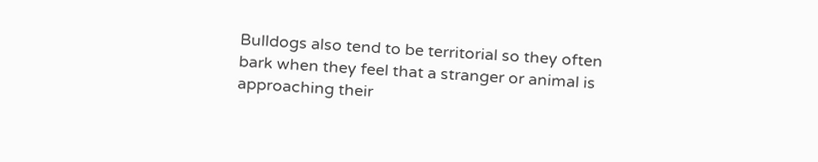Bulldogs also tend to be territorial so they often bark when they feel that a stranger or animal is approaching their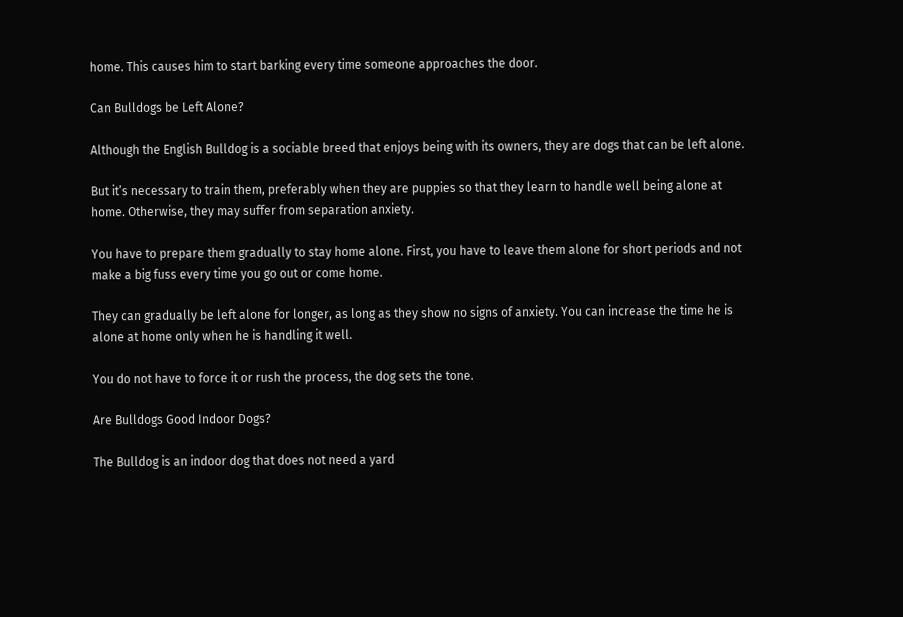home. This causes him to start barking every time someone approaches the door.

Can Bulldogs be Left Alone?

Although the English Bulldog is a sociable breed that enjoys being with its owners, they are dogs that can be left alone.

But it’s necessary to train them, preferably when they are puppies so that they learn to handle well being alone at home. Otherwise, they may suffer from separation anxiety.

You have to prepare them gradually to stay home alone. First, you have to leave them alone for short periods and not make a big fuss every time you go out or come home.

They can gradually be left alone for longer, as long as they show no signs of anxiety. You can increase the time he is alone at home only when he is handling it well.

You do not have to force it or rush the process, the dog sets the tone.

Are Bulldogs Good Indoor Dogs?

The Bulldog is an indoor dog that does not need a yard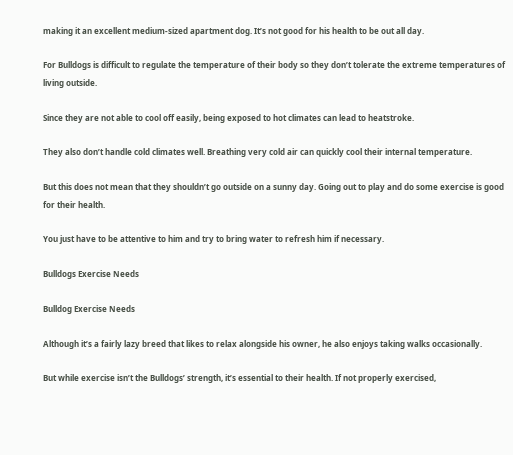making it an excellent medium-sized apartment dog. It’s not good for his health to be out all day.

For Bulldogs is difficult to regulate the temperature of their body so they don’t tolerate the extreme temperatures of living outside.

Since they are not able to cool off easily, being exposed to hot climates can lead to heatstroke.

They also don’t handle cold climates well. Breathing very cold air can quickly cool their internal temperature.

But this does not mean that they shouldn’t go outside on a sunny day. Going out to play and do some exercise is good for their health.

You just have to be attentive to him and try to bring water to refresh him if necessary.

Bulldogs Exercise Needs

Bulldog Exercise Needs

Although it’s a fairly lazy breed that likes to relax alongside his owner, he also enjoys taking walks occasionally.

But while exercise isn’t the Bulldogs’ strength, it’s essential to their health. If not properly exercised,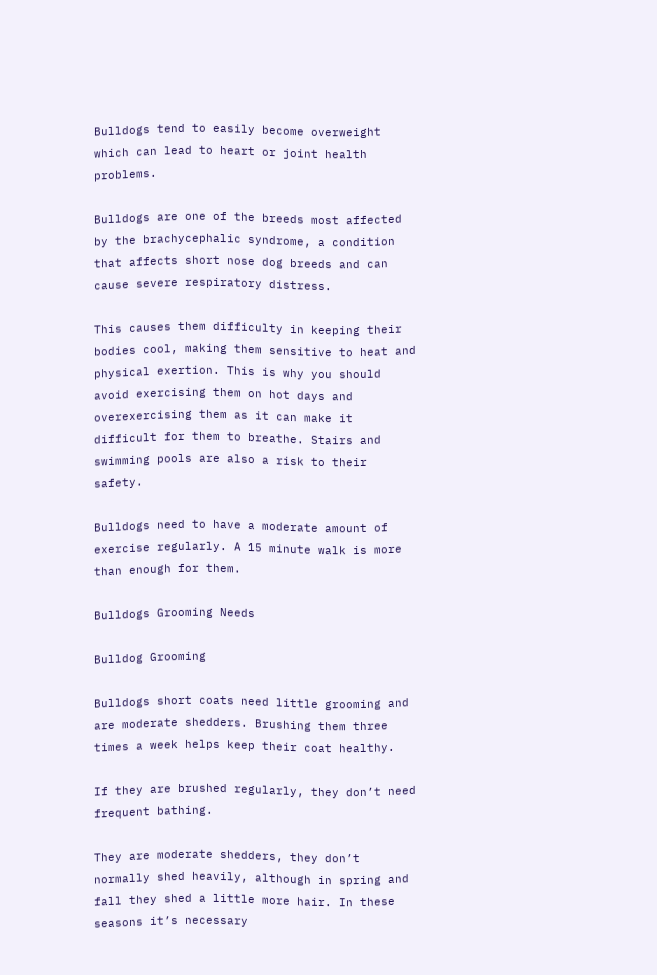Bulldogs tend to easily become overweight which can lead to heart or joint health problems.

Bulldogs are one of the breeds most affected by the brachycephalic syndrome, a condition that affects short nose dog breeds and can cause severe respiratory distress.

This causes them difficulty in keeping their bodies cool, making them sensitive to heat and physical exertion. This is why you should avoid exercising them on hot days and overexercising them as it can make it difficult for them to breathe. Stairs and swimming pools are also a risk to their safety.

Bulldogs need to have a moderate amount of exercise regularly. A 15 minute walk is more than enough for them.

Bulldogs Grooming Needs

Bulldog Grooming

Bulldogs short coats need little grooming and are moderate shedders. Brushing them three times a week helps keep their coat healthy.

If they are brushed regularly, they don’t need frequent bathing.

They are moderate shedders, they don’t normally shed heavily, although in spring and fall they shed a little more hair. In these seasons it’s necessary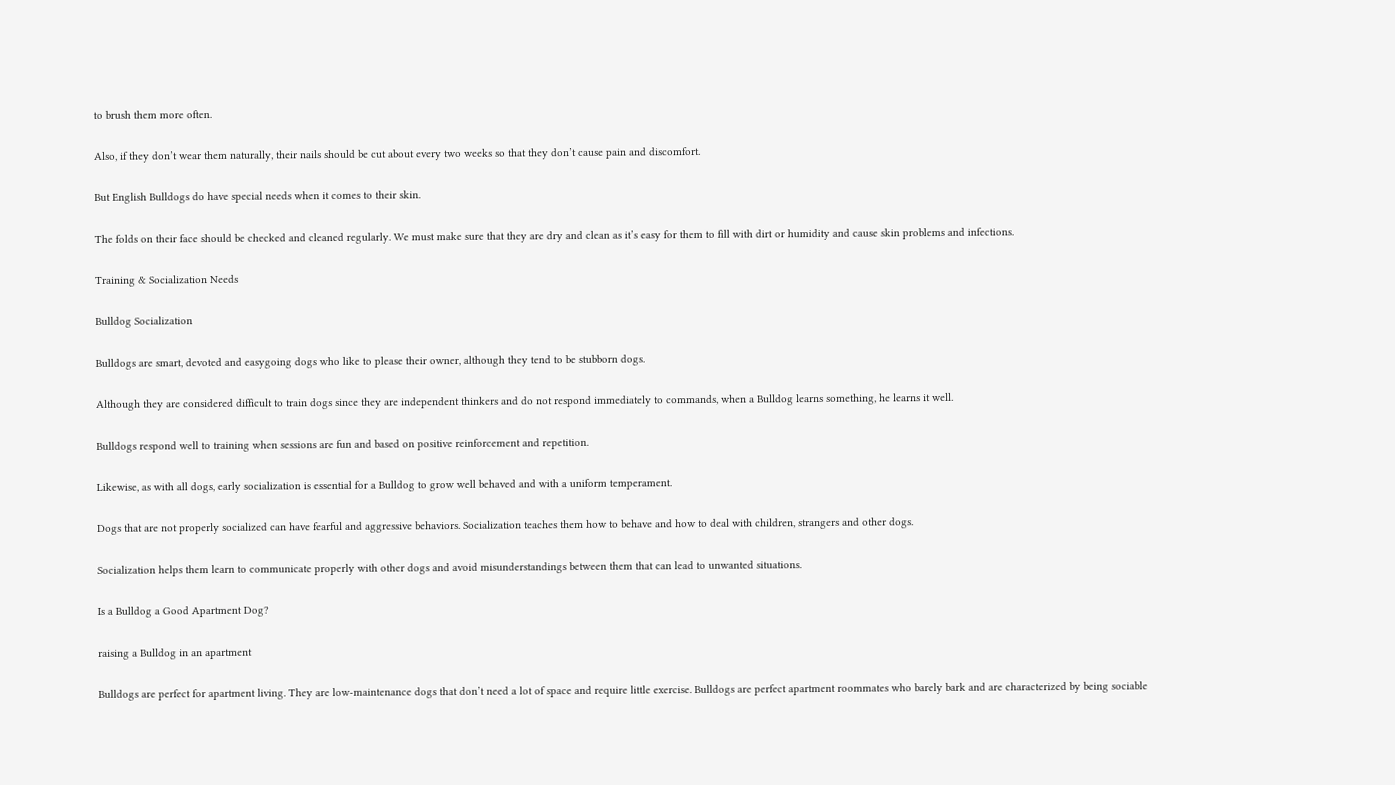to brush them more often.

Also, if they don’t wear them naturally, their nails should be cut about every two weeks so that they don’t cause pain and discomfort.

But English Bulldogs do have special needs when it comes to their skin.

The folds on their face should be checked and cleaned regularly. We must make sure that they are dry and clean as it’s easy for them to fill with dirt or humidity and cause skin problems and infections.

Training & Socialization Needs

Bulldog Socialization

Bulldogs are smart, devoted and easygoing dogs who like to please their owner, although they tend to be stubborn dogs.

Although they are considered difficult to train dogs since they are independent thinkers and do not respond immediately to commands, when a Bulldog learns something, he learns it well.

Bulldogs respond well to training when sessions are fun and based on positive reinforcement and repetition.

Likewise, as with all dogs, early socialization is essential for a Bulldog to grow well behaved and with a uniform temperament.

Dogs that are not properly socialized can have fearful and aggressive behaviors. Socialization teaches them how to behave and how to deal with children, strangers and other dogs.

Socialization helps them learn to communicate properly with other dogs and avoid misunderstandings between them that can lead to unwanted situations.

Is a Bulldog a Good Apartment Dog?

raising a Bulldog in an apartment

Bulldogs are perfect for apartment living. They are low-maintenance dogs that don’t need a lot of space and require little exercise. Bulldogs are perfect apartment roommates who barely bark and are characterized by being sociable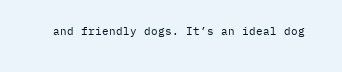and friendly dogs. It’s an ideal dog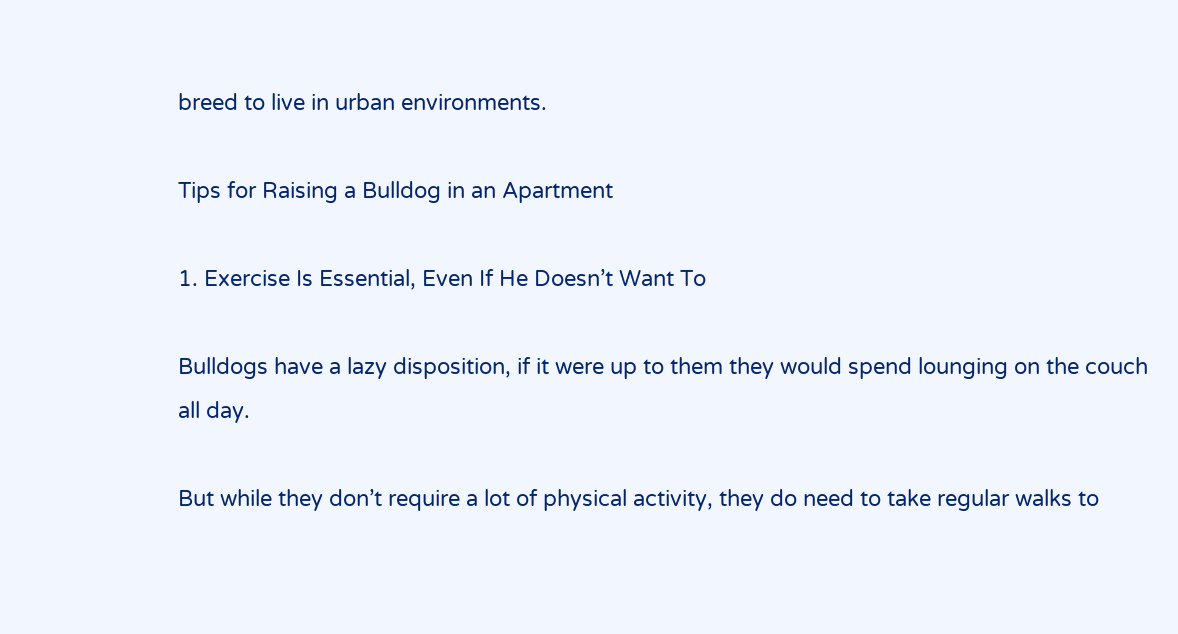breed to live in urban environments.

Tips for Raising a Bulldog in an Apartment

1. Exercise Is Essential, Even If He Doesn’t Want To

Bulldogs have a lazy disposition, if it were up to them they would spend lounging on the couch all day.

But while they don’t require a lot of physical activity, they do need to take regular walks to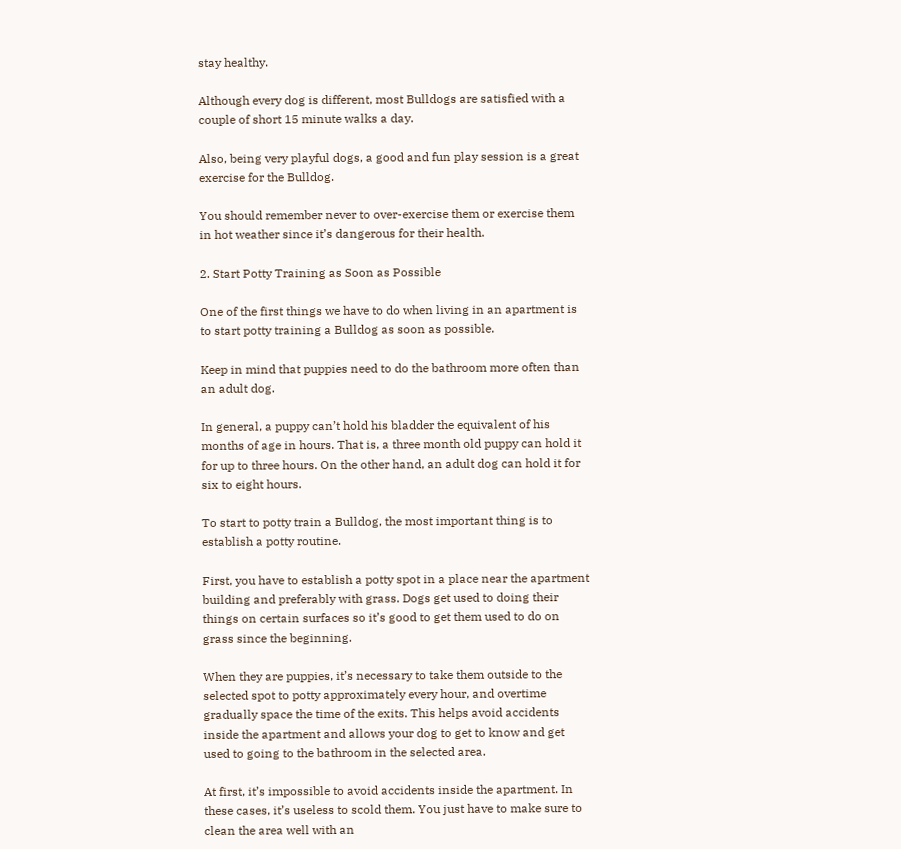stay healthy.

Although every dog is different, most Bulldogs are satisfied with a couple of short 15 minute walks a day.

Also, being very playful dogs, a good and fun play session is a great exercise for the Bulldog.

You should remember never to over-exercise them or exercise them in hot weather since it’s dangerous for their health.

2. Start Potty Training as Soon as Possible

One of the first things we have to do when living in an apartment is to start potty training a Bulldog as soon as possible.

Keep in mind that puppies need to do the bathroom more often than an adult dog.

In general, a puppy can’t hold his bladder the equivalent of his months of age in hours. That is, a three month old puppy can hold it for up to three hours. On the other hand, an adult dog can hold it for six to eight hours.

To start to potty train a Bulldog, the most important thing is to establish a potty routine.

First, you have to establish a potty spot in a place near the apartment building and preferably with grass. Dogs get used to doing their things on certain surfaces so it’s good to get them used to do on grass since the beginning.

When they are puppies, it’s necessary to take them outside to the selected spot to potty approximately every hour, and overtime gradually space the time of the exits. This helps avoid accidents inside the apartment and allows your dog to get to know and get used to going to the bathroom in the selected area.

At first, it’s impossible to avoid accidents inside the apartment. In these cases, it’s useless to scold them. You just have to make sure to clean the area well with an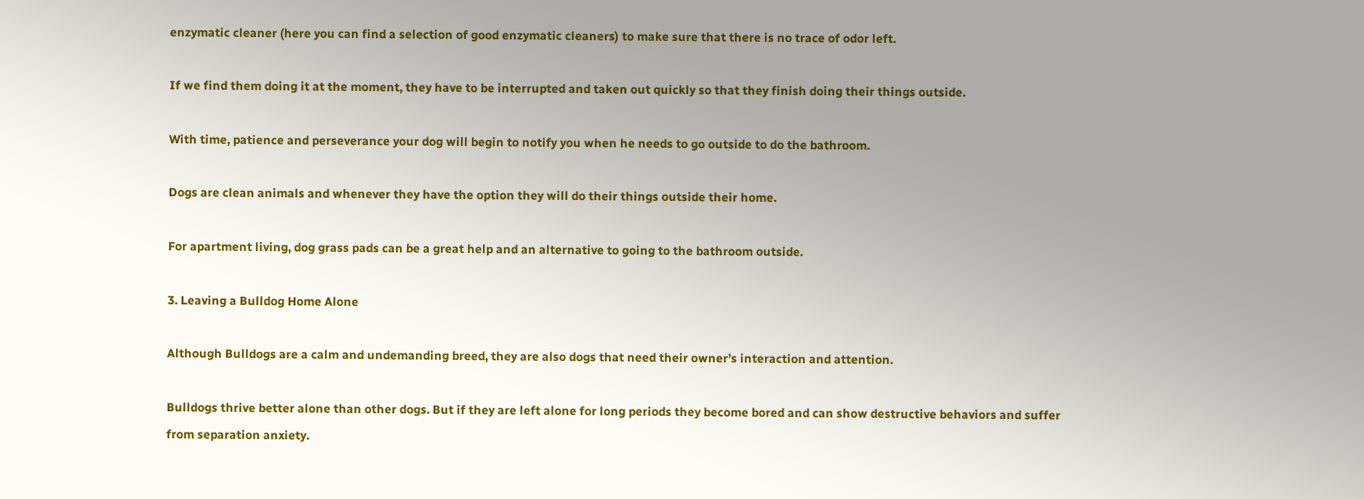enzymatic cleaner (here you can find a selection of good enzymatic cleaners) to make sure that there is no trace of odor left.

If we find them doing it at the moment, they have to be interrupted and taken out quickly so that they finish doing their things outside.

With time, patience and perseverance your dog will begin to notify you when he needs to go outside to do the bathroom.

Dogs are clean animals and whenever they have the option they will do their things outside their home.

For apartment living, dog grass pads can be a great help and an alternative to going to the bathroom outside.

3. Leaving a Bulldog Home Alone

Although Bulldogs are a calm and undemanding breed, they are also dogs that need their owner’s interaction and attention.

Bulldogs thrive better alone than other dogs. But if they are left alone for long periods they become bored and can show destructive behaviors and suffer from separation anxiety.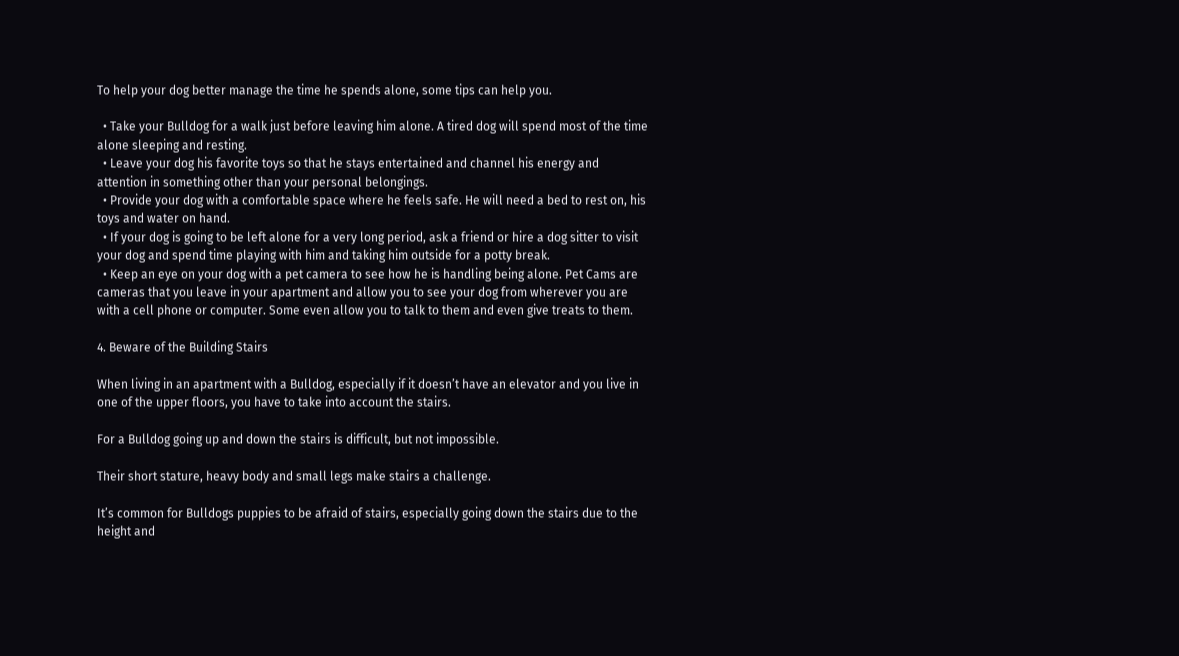To help your dog better manage the time he spends alone, some tips can help you.

  • Take your Bulldog for a walk just before leaving him alone. A tired dog will spend most of the time alone sleeping and resting.
  • Leave your dog his favorite toys so that he stays entertained and channel his energy and attention in something other than your personal belongings.
  • Provide your dog with a comfortable space where he feels safe. He will need a bed to rest on, his toys and water on hand.
  • If your dog is going to be left alone for a very long period, ask a friend or hire a dog sitter to visit your dog and spend time playing with him and taking him outside for a potty break.
  • Keep an eye on your dog with a pet camera to see how he is handling being alone. Pet Cams are cameras that you leave in your apartment and allow you to see your dog from wherever you are with a cell phone or computer. Some even allow you to talk to them and even give treats to them.

4. Beware of the Building Stairs

When living in an apartment with a Bulldog, especially if it doesn’t have an elevator and you live in one of the upper floors, you have to take into account the stairs.

For a Bulldog going up and down the stairs is difficult, but not impossible.

Their short stature, heavy body and small legs make stairs a challenge.

It’s common for Bulldogs puppies to be afraid of stairs, especially going down the stairs due to the height and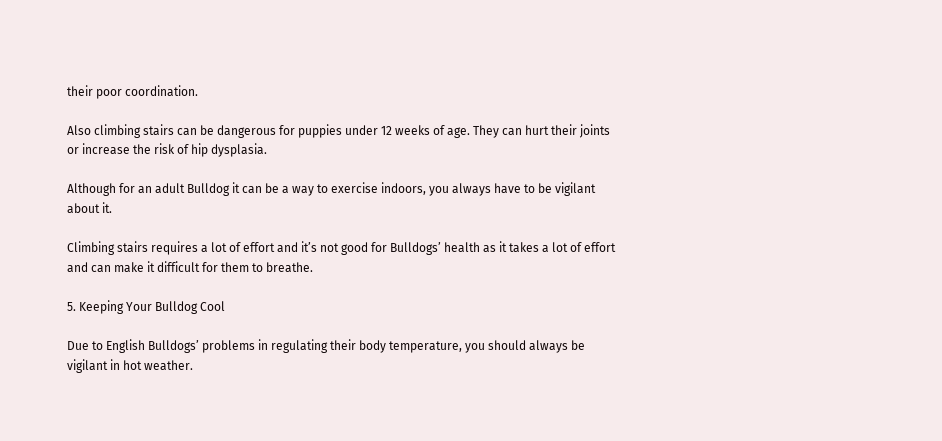their poor coordination.

Also climbing stairs can be dangerous for puppies under 12 weeks of age. They can hurt their joints or increase the risk of hip dysplasia.

Although for an adult Bulldog it can be a way to exercise indoors, you always have to be vigilant about it.

Climbing stairs requires a lot of effort and it’s not good for Bulldogs’ health as it takes a lot of effort and can make it difficult for them to breathe.

5. Keeping Your Bulldog Cool

Due to English Bulldogs’ problems in regulating their body temperature, you should always be vigilant in hot weather.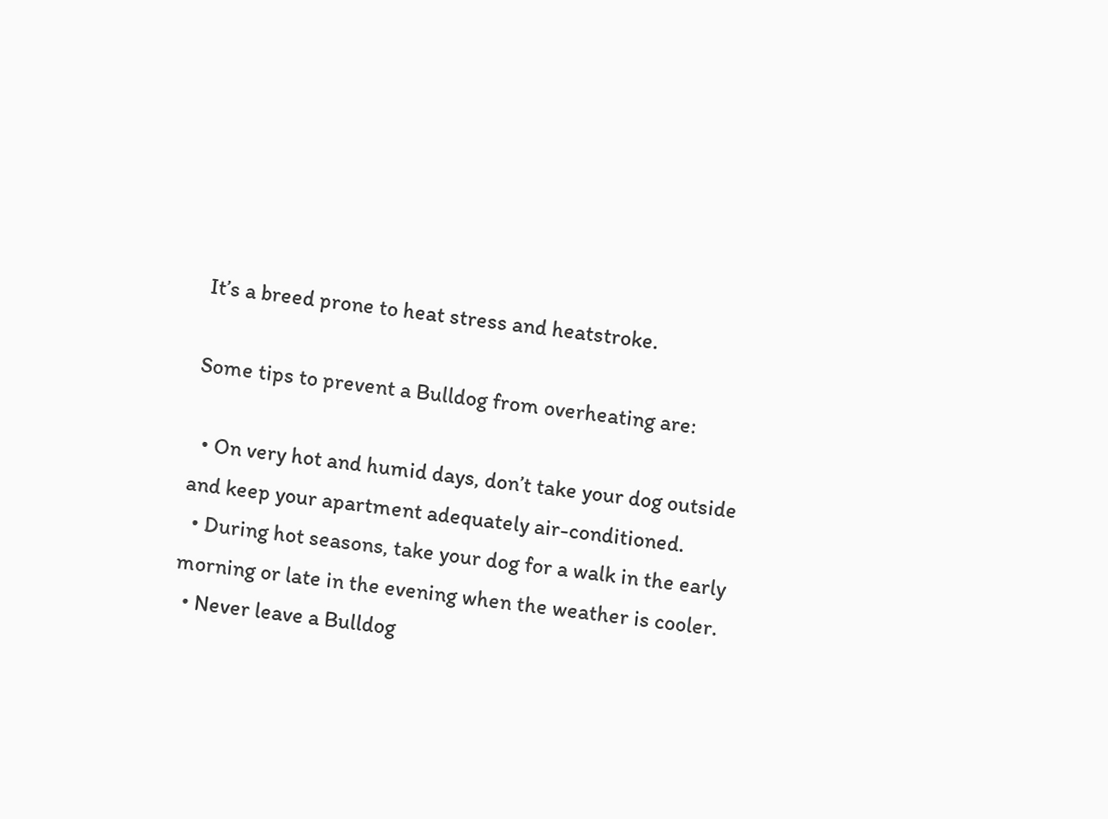It’s a breed prone to heat stress and heatstroke.

Some tips to prevent a Bulldog from overheating are:

  • On very hot and humid days, don’t take your dog outside and keep your apartment adequately air-conditioned.
  • During hot seasons, take your dog for a walk in the early morning or late in the evening when the weather is cooler.
  • Never leave a Bulldog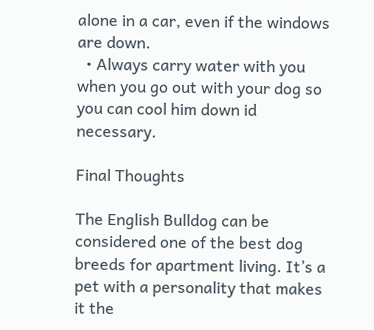alone in a car, even if the windows are down.
  • Always carry water with you when you go out with your dog so you can cool him down id necessary.

Final Thoughts

The English Bulldog can be considered one of the best dog breeds for apartment living. It’s a pet with a personality that makes it the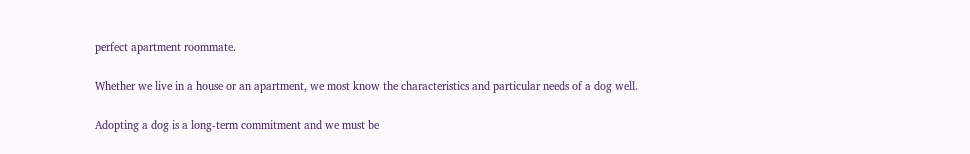perfect apartment roommate.

Whether we live in a house or an apartment, we most know the characteristics and particular needs of a dog well.

Adopting a dog is a long-term commitment and we must be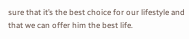sure that it’s the best choice for our lifestyle and that we can offer him the best life.